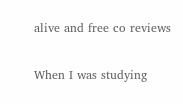alive and free co reviews

When I was studying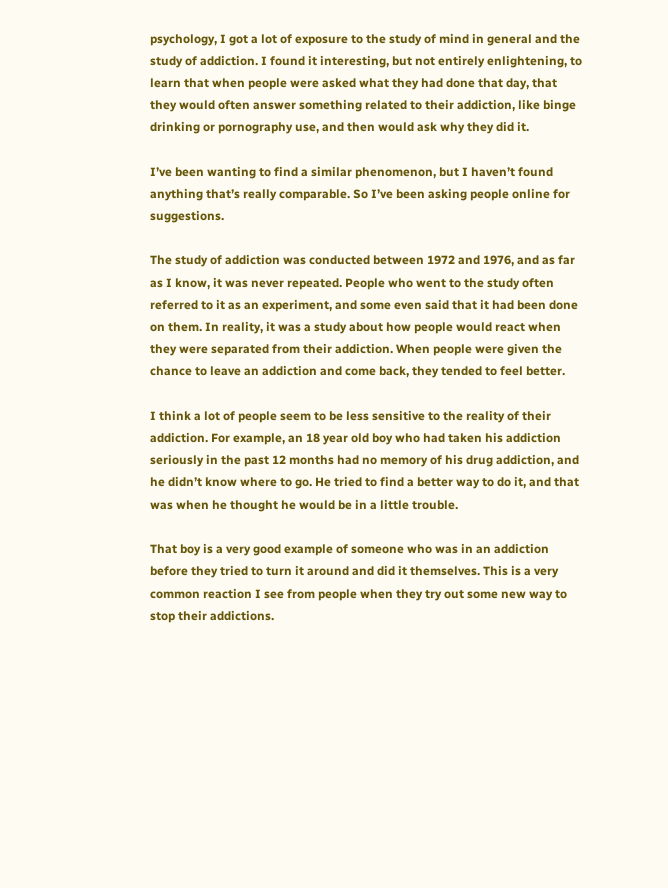psychology, I got a lot of exposure to the study of mind in general and the study of addiction. I found it interesting, but not entirely enlightening, to learn that when people were asked what they had done that day, that they would often answer something related to their addiction, like binge drinking or pornography use, and then would ask why they did it.

I’ve been wanting to find a similar phenomenon, but I haven’t found anything that’s really comparable. So I’ve been asking people online for suggestions.

The study of addiction was conducted between 1972 and 1976, and as far as I know, it was never repeated. People who went to the study often referred to it as an experiment, and some even said that it had been done on them. In reality, it was a study about how people would react when they were separated from their addiction. When people were given the chance to leave an addiction and come back, they tended to feel better.

I think a lot of people seem to be less sensitive to the reality of their addiction. For example, an 18 year old boy who had taken his addiction seriously in the past 12 months had no memory of his drug addiction, and he didn’t know where to go. He tried to find a better way to do it, and that was when he thought he would be in a little trouble.

That boy is a very good example of someone who was in an addiction before they tried to turn it around and did it themselves. This is a very common reaction I see from people when they try out some new way to stop their addictions.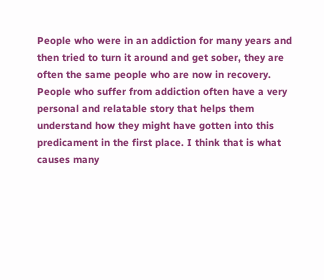People who were in an addiction for many years and then tried to turn it around and get sober, they are often the same people who are now in recovery. People who suffer from addiction often have a very personal and relatable story that helps them understand how they might have gotten into this predicament in the first place. I think that is what causes many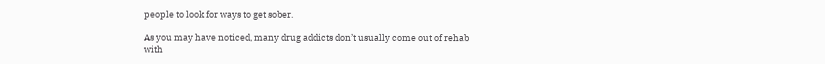people to look for ways to get sober.

As you may have noticed, many drug addicts don’t usually come out of rehab with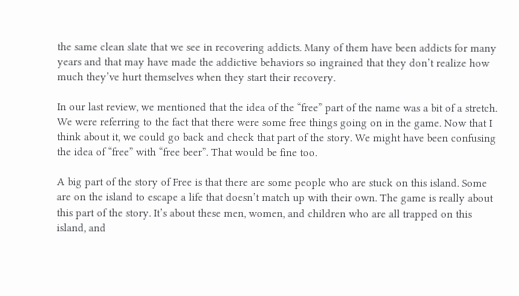the same clean slate that we see in recovering addicts. Many of them have been addicts for many years and that may have made the addictive behaviors so ingrained that they don’t realize how much they’ve hurt themselves when they start their recovery.

In our last review, we mentioned that the idea of the “free” part of the name was a bit of a stretch. We were referring to the fact that there were some free things going on in the game. Now that I think about it, we could go back and check that part of the story. We might have been confusing the idea of “free” with “free beer”. That would be fine too.

A big part of the story of Free is that there are some people who are stuck on this island. Some are on the island to escape a life that doesn’t match up with their own. The game is really about this part of the story. It’s about these men, women, and children who are all trapped on this island, and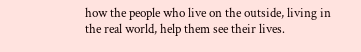how the people who live on the outside, living in the real world, help them see their lives.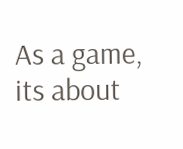As a game, its about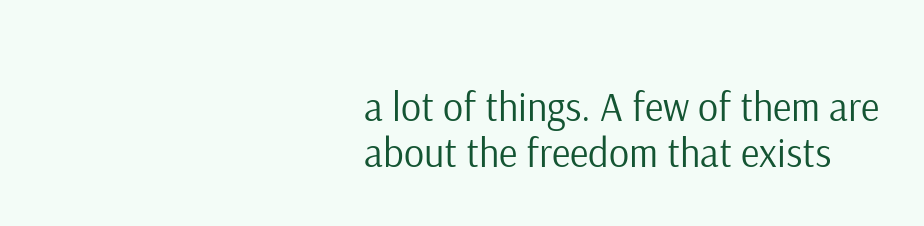a lot of things. A few of them are about the freedom that exists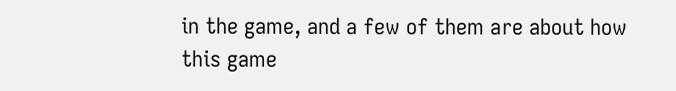in the game, and a few of them are about how this game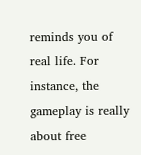reminds you of real life. For instance, the gameplay is really about free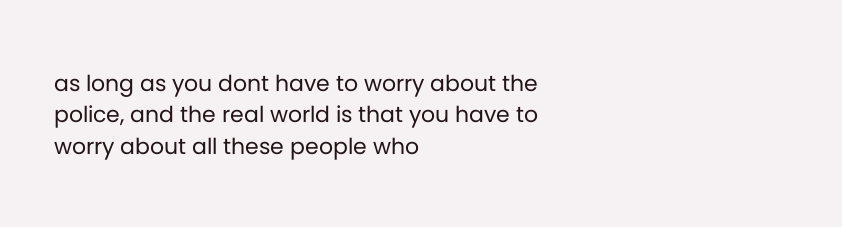as long as you dont have to worry about the police, and the real world is that you have to worry about all these people who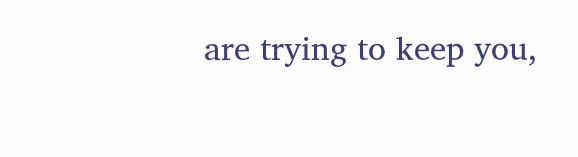are trying to keep you,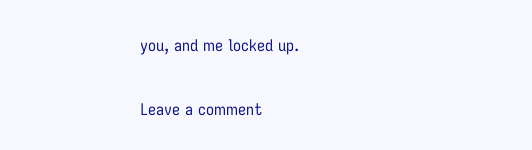you, and me locked up.

Leave a comment